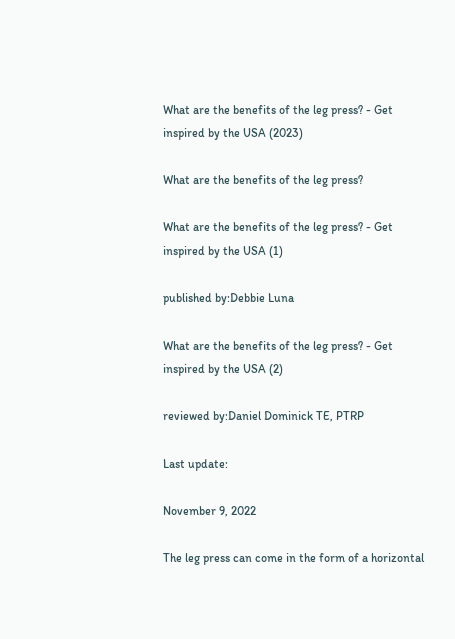What are the benefits of the leg press? - Get inspired by the USA (2023)

What are the benefits of the leg press?

What are the benefits of the leg press? - Get inspired by the USA (1)

published by:Debbie Luna

What are the benefits of the leg press? - Get inspired by the USA (2)

reviewed by:Daniel Dominick TE, PTRP

Last update:

November 9, 2022

The leg press can come in the form of a horizontal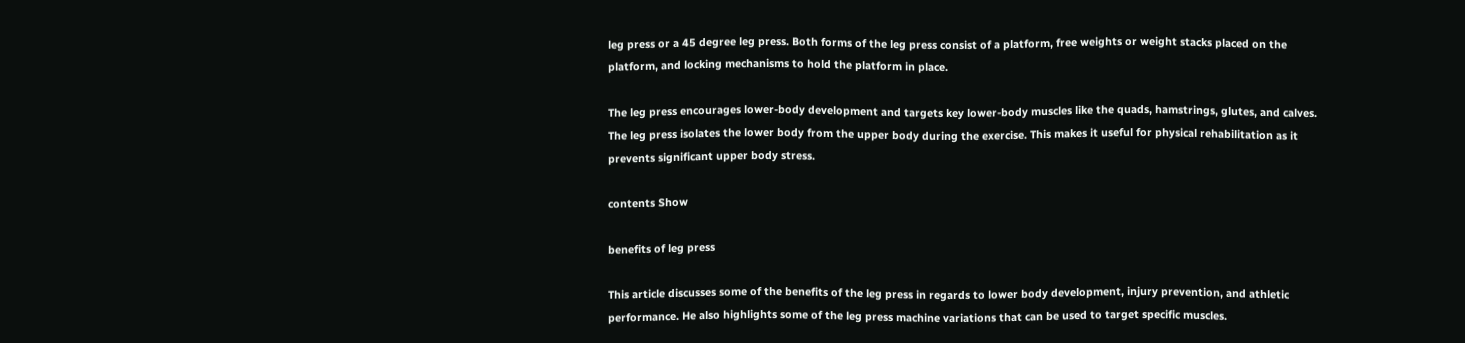leg press or a 45 degree leg press. Both forms of the leg press consist of a platform, free weights or weight stacks placed on the platform, and locking mechanisms to hold the platform in place.

The leg press encourages lower-body development and targets key lower-body muscles like the quads, hamstrings, glutes, and calves. The leg press isolates the lower body from the upper body during the exercise. This makes it useful for physical rehabilitation as it prevents significant upper body stress.

contents Show

benefits of leg press

This article discusses some of the benefits of the leg press in regards to lower body development, injury prevention, and athletic performance. He also highlights some of the leg press machine variations that can be used to target specific muscles.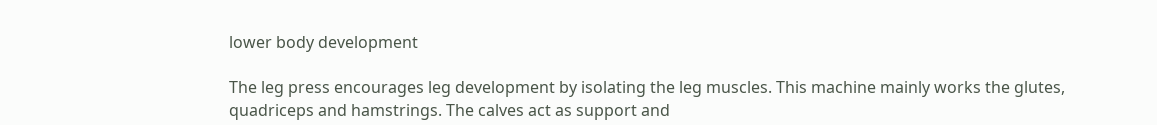lower body development

The leg press encourages leg development by isolating the leg muscles. This machine mainly works the glutes, quadriceps and hamstrings. The calves act as support and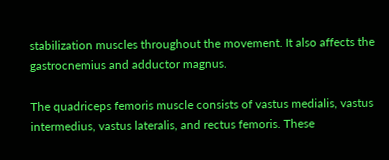stabilization muscles throughout the movement. It also affects the gastrocnemius and adductor magnus.

The quadriceps femoris muscle consists of vastus medialis, vastus intermedius, vastus lateralis, and rectus femoris. These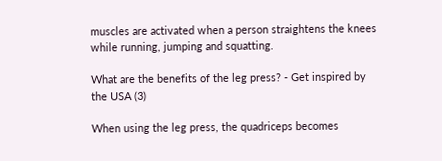muscles are activated when a person straightens the knees while running, jumping and squatting.

What are the benefits of the leg press? - Get inspired by the USA (3)

When using the leg press, the quadriceps becomes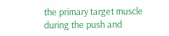the primary target muscle during the push and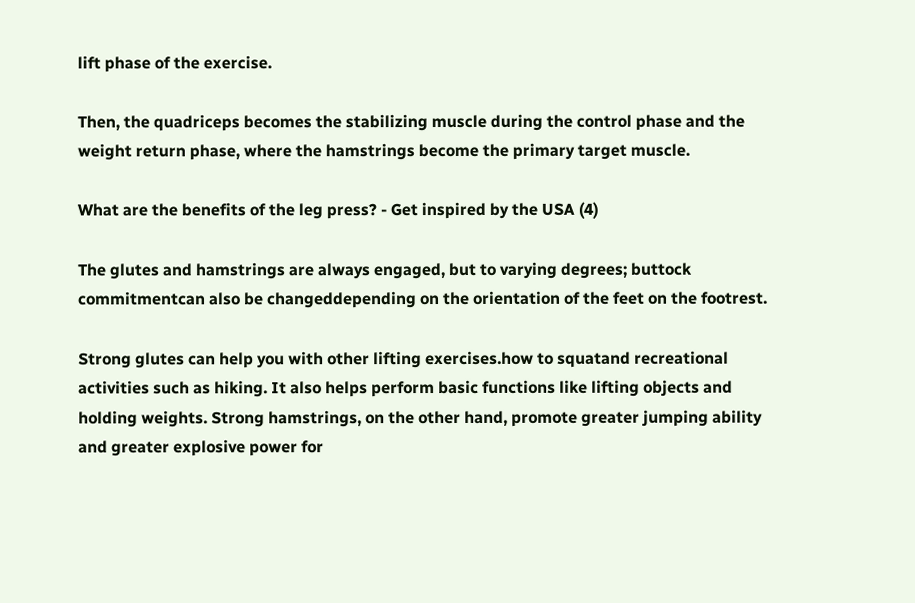lift phase of the exercise.

Then, the quadriceps becomes the stabilizing muscle during the control phase and the weight return phase, where the hamstrings become the primary target muscle.

What are the benefits of the leg press? - Get inspired by the USA (4)

The glutes and hamstrings are always engaged, but to varying degrees; buttock commitmentcan also be changeddepending on the orientation of the feet on the footrest.

Strong glutes can help you with other lifting exercises.how to squatand recreational activities such as hiking. It also helps perform basic functions like lifting objects and holding weights. Strong hamstrings, on the other hand, promote greater jumping ability and greater explosive power for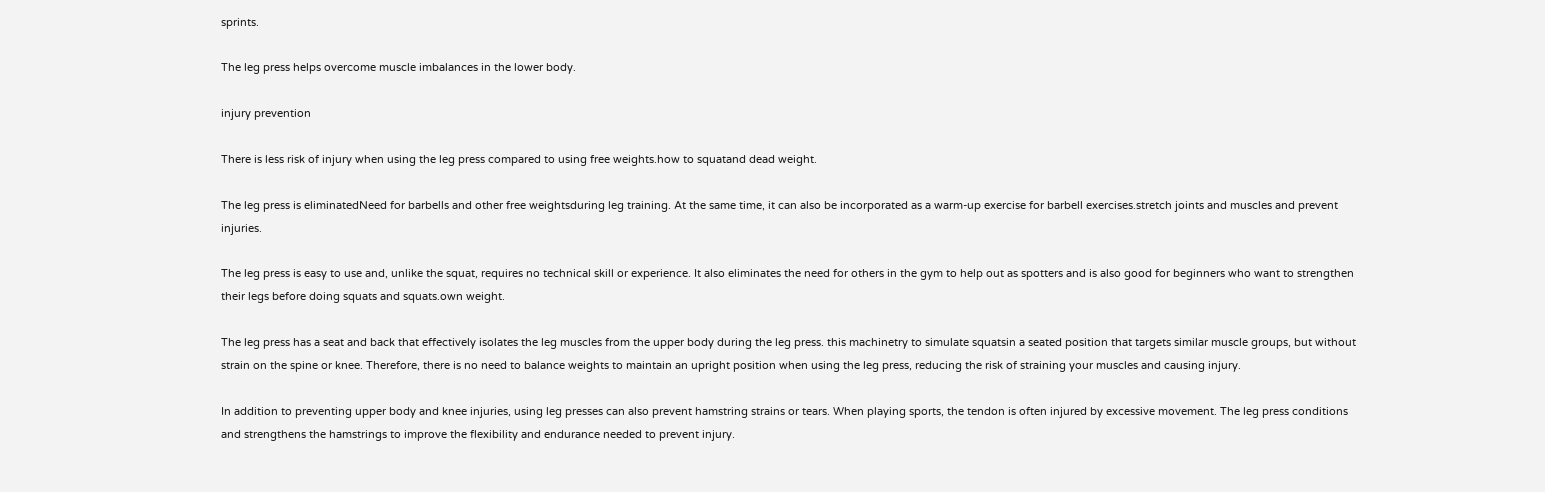sprints.

The leg press helps overcome muscle imbalances in the lower body.

injury prevention

There is less risk of injury when using the leg press compared to using free weights.how to squatand dead weight.

The leg press is eliminatedNeed for barbells and other free weightsduring leg training. At the same time, it can also be incorporated as a warm-up exercise for barbell exercises.stretch joints and muscles and prevent injuries.

The leg press is easy to use and, unlike the squat, requires no technical skill or experience. It also eliminates the need for others in the gym to help out as spotters and is also good for beginners who want to strengthen their legs before doing squats and squats.own weight.

The leg press has a seat and back that effectively isolates the leg muscles from the upper body during the leg press. this machinetry to simulate squatsin a seated position that targets similar muscle groups, but without strain on the spine or knee. Therefore, there is no need to balance weights to maintain an upright position when using the leg press, reducing the risk of straining your muscles and causing injury.

In addition to preventing upper body and knee injuries, using leg presses can also prevent hamstring strains or tears. When playing sports, the tendon is often injured by excessive movement. The leg press conditions and strengthens the hamstrings to improve the flexibility and endurance needed to prevent injury.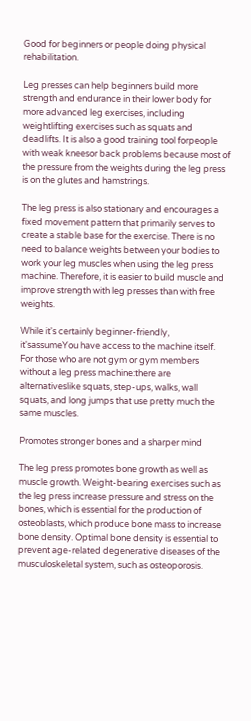Good for beginners or people doing physical rehabilitation.

Leg presses can help beginners build more strength and endurance in their lower body for more advanced leg exercises, including weightlifting exercises such as squats and deadlifts. It is also a good training tool forpeople with weak kneesor back problems because most of the pressure from the weights during the leg press is on the glutes and hamstrings.

The leg press is also stationary and encourages a fixed movement pattern that primarily serves to create a stable base for the exercise. There is no need to balance weights between your bodies to work your leg muscles when using the leg press machine. Therefore, it is easier to build muscle and improve strength with leg presses than with free weights.

While it's certainly beginner-friendly, it'sassumeYou have access to the machine itself. For those who are not gym or gym members without a leg press machine:there are alternativeslike squats, step-ups, walks, wall squats, and long jumps that use pretty much the same muscles.

Promotes stronger bones and a sharper mind

The leg press promotes bone growth as well as muscle growth. Weight-bearing exercises such as the leg press increase pressure and stress on the bones, which is essential for the production of osteoblasts, which produce bone mass to increase bone density. Optimal bone density is essential to prevent age-related degenerative diseases of the musculoskeletal system, such as osteoporosis.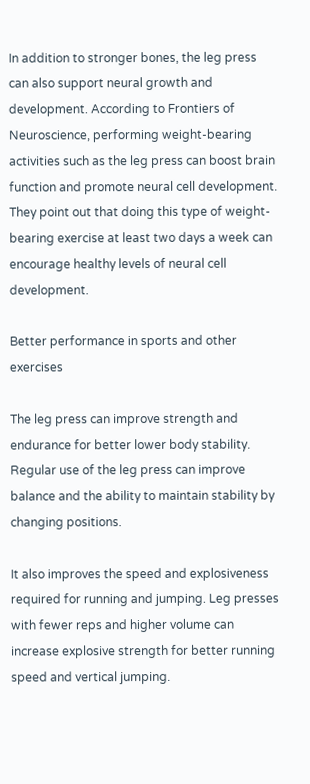In addition to stronger bones, the leg press can also support neural growth and development. According to Frontiers of Neuroscience, performing weight-bearing activities such as the leg press can boost brain function and promote neural cell development. They point out that doing this type of weight-bearing exercise at least two days a week can encourage healthy levels of neural cell development.

Better performance in sports and other exercises

The leg press can improve strength and endurance for better lower body stability. Regular use of the leg press can improve balance and the ability to maintain stability by changing positions.

It also improves the speed and explosiveness required for running and jumping. Leg presses with fewer reps and higher volume can increase explosive strength for better running speed and vertical jumping.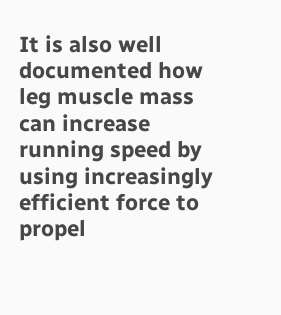It is also well documented how leg muscle mass can increase running speed by using increasingly efficient force to propel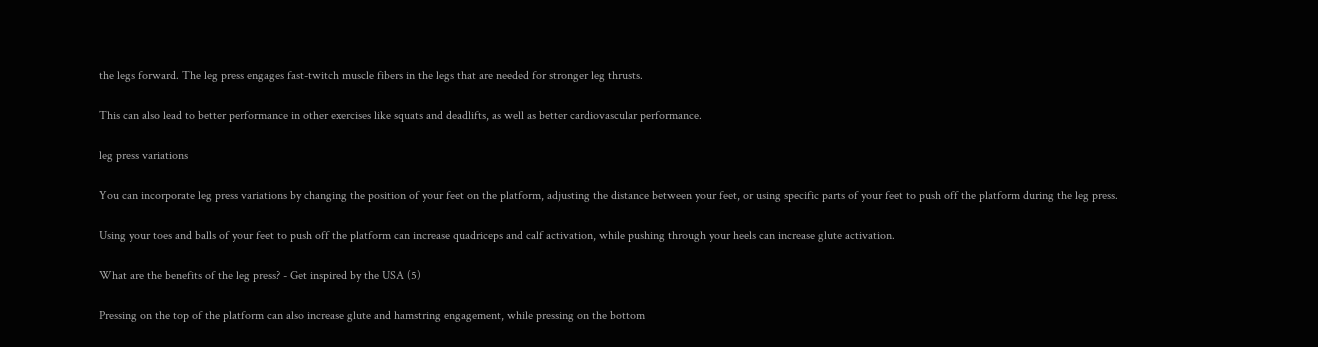the legs forward. The leg press engages fast-twitch muscle fibers in the legs that are needed for stronger leg thrusts.

This can also lead to better performance in other exercises like squats and deadlifts, as well as better cardiovascular performance.

leg press variations

You can incorporate leg press variations by changing the position of your feet on the platform, adjusting the distance between your feet, or using specific parts of your feet to push off the platform during the leg press.

Using your toes and balls of your feet to push off the platform can increase quadriceps and calf activation, while pushing through your heels can increase glute activation.

What are the benefits of the leg press? - Get inspired by the USA (5)

Pressing on the top of the platform can also increase glute and hamstring engagement, while pressing on the bottom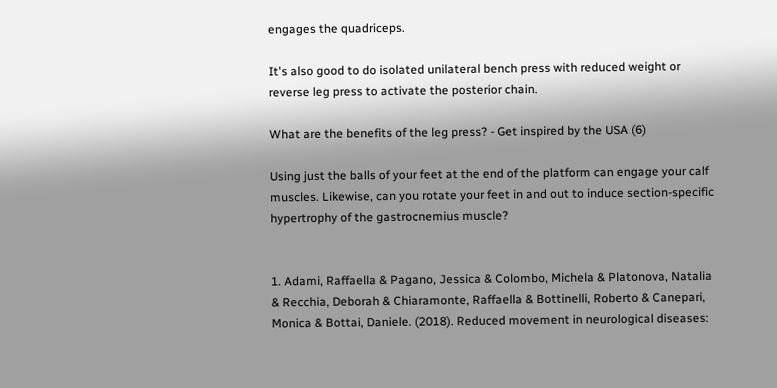engages the quadriceps.

It's also good to do isolated unilateral bench press with reduced weight or reverse leg press to activate the posterior chain.

What are the benefits of the leg press? - Get inspired by the USA (6)

Using just the balls of your feet at the end of the platform can engage your calf muscles. Likewise, can you rotate your feet in and out to induce section-specific hypertrophy of the gastrocnemius muscle?


1. Adami, Raffaella & Pagano, Jessica & Colombo, Michela & Platonova, Natalia & Recchia, Deborah & Chiaramonte, Raffaella & Bottinelli, Roberto & Canepari, Monica & Bottai, Daniele. (2018). Reduced movement in neurological diseases: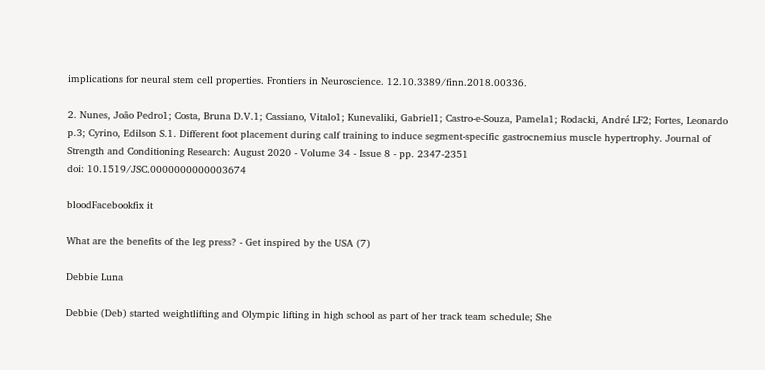implications for neural stem cell properties. Frontiers in Neuroscience. 12.10.3389/finn.2018.00336.

2. Nunes, João Pedro1; Costa, Bruna D.V.1; Cassiano, Vitalo1; Kunevaliki, Gabriel1; Castro-e-Souza, Pamela1; Rodacki, André LF2; Fortes, Leonardo p.3; Cyrino, Edilson S.1. Different foot placement during calf training to induce segment-specific gastrocnemius muscle hypertrophy. Journal of Strength and Conditioning Research: August 2020 - Volume 34 - Issue 8 - pp. 2347-2351
doi: 10.1519/JSC.0000000000003674

bloodFacebookfix it

What are the benefits of the leg press? - Get inspired by the USA (7)

Debbie Luna

Debbie (Deb) started weightlifting and Olympic lifting in high school as part of her track team schedule; She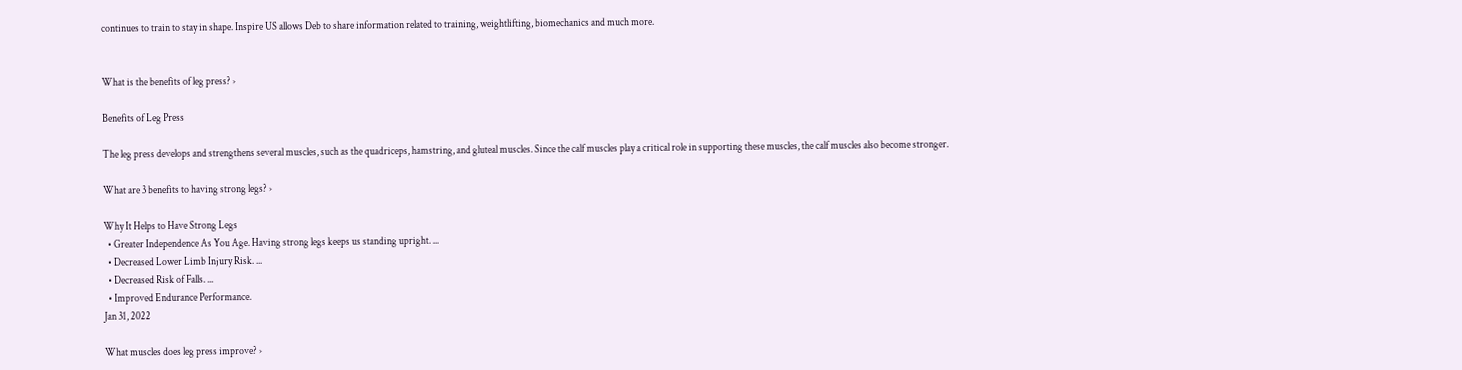continues to train to stay in shape. Inspire US allows Deb to share information related to training, weightlifting, biomechanics and much more.


What is the benefits of leg press? ›

Benefits of Leg Press

The leg press develops and strengthens several muscles, such as the quadriceps, hamstring, and gluteal muscles. Since the calf muscles play a critical role in supporting these muscles, the calf muscles also become stronger.

What are 3 benefits to having strong legs? ›

Why It Helps to Have Strong Legs
  • Greater Independence As You Age. Having strong legs keeps us standing upright. ...
  • Decreased Lower Limb Injury Risk. ...
  • Decreased Risk of Falls. ...
  • Improved Endurance Performance.
Jan 31, 2022

What muscles does leg press improve? ›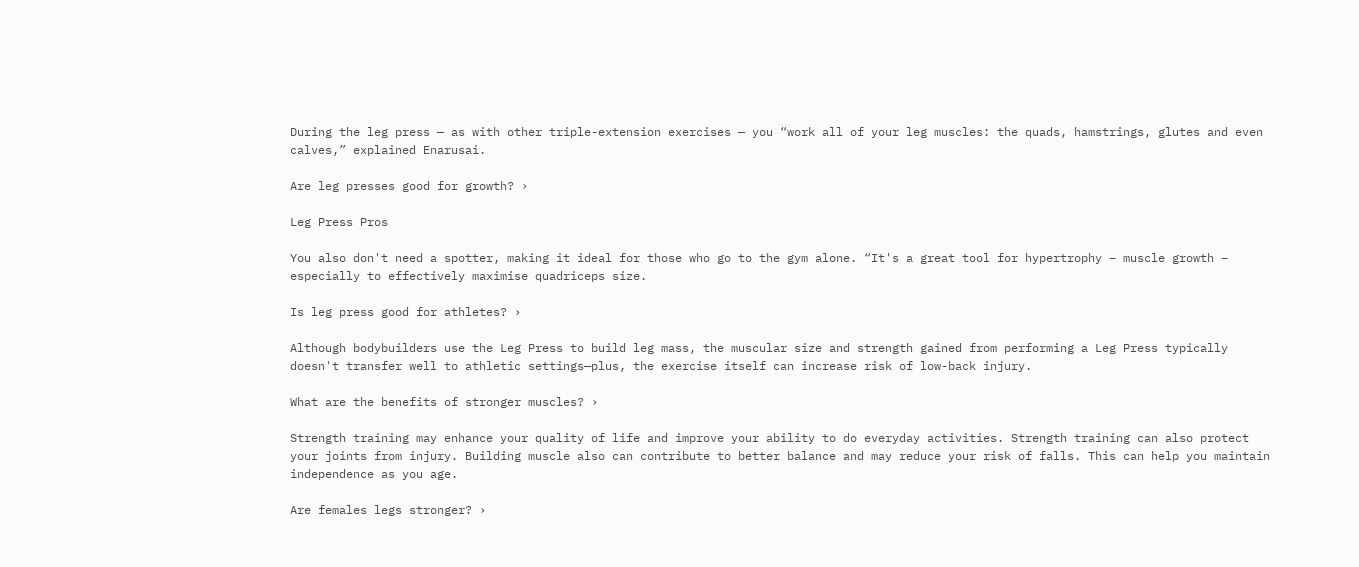During the leg press — as with other triple-extension exercises — you “work all of your leg muscles: the quads, hamstrings, glutes and even calves,” explained Enarusai.

Are leg presses good for growth? ›

Leg Press Pros

You also don't need a spotter, making it ideal for those who go to the gym alone. “It's a great tool for hypertrophy – muscle growth – especially to effectively maximise quadriceps size.

Is leg press good for athletes? ›

Although bodybuilders use the Leg Press to build leg mass, the muscular size and strength gained from performing a Leg Press typically doesn't transfer well to athletic settings—plus, the exercise itself can increase risk of low-back injury.

What are the benefits of stronger muscles? ›

Strength training may enhance your quality of life and improve your ability to do everyday activities. Strength training can also protect your joints from injury. Building muscle also can contribute to better balance and may reduce your risk of falls. This can help you maintain independence as you age.

Are females legs stronger? ›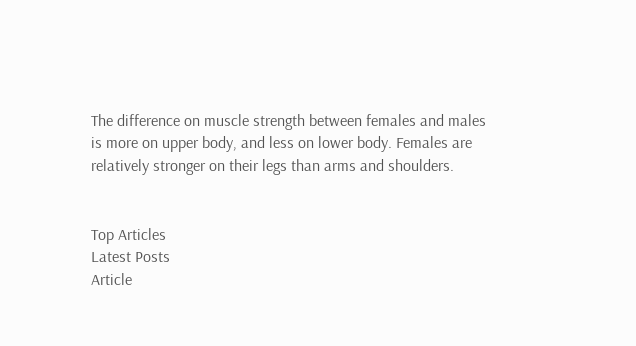The difference on muscle strength between females and males is more on upper body, and less on lower body. Females are relatively stronger on their legs than arms and shoulders.


Top Articles
Latest Posts
Article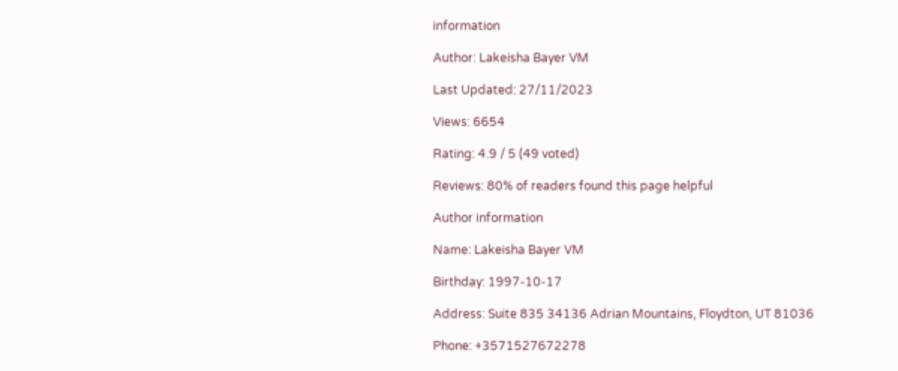information

Author: Lakeisha Bayer VM

Last Updated: 27/11/2023

Views: 6654

Rating: 4.9 / 5 (49 voted)

Reviews: 80% of readers found this page helpful

Author information

Name: Lakeisha Bayer VM

Birthday: 1997-10-17

Address: Suite 835 34136 Adrian Mountains, Floydton, UT 81036

Phone: +3571527672278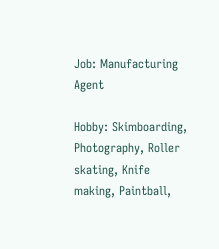Job: Manufacturing Agent

Hobby: Skimboarding, Photography, Roller skating, Knife making, Paintball,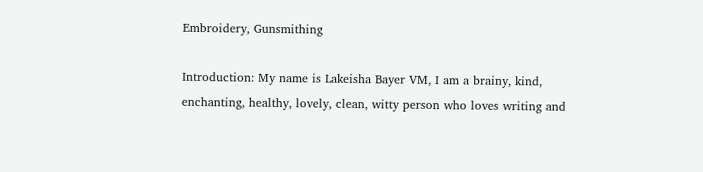Embroidery, Gunsmithing

Introduction: My name is Lakeisha Bayer VM, I am a brainy, kind, enchanting, healthy, lovely, clean, witty person who loves writing and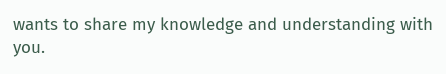wants to share my knowledge and understanding with you.